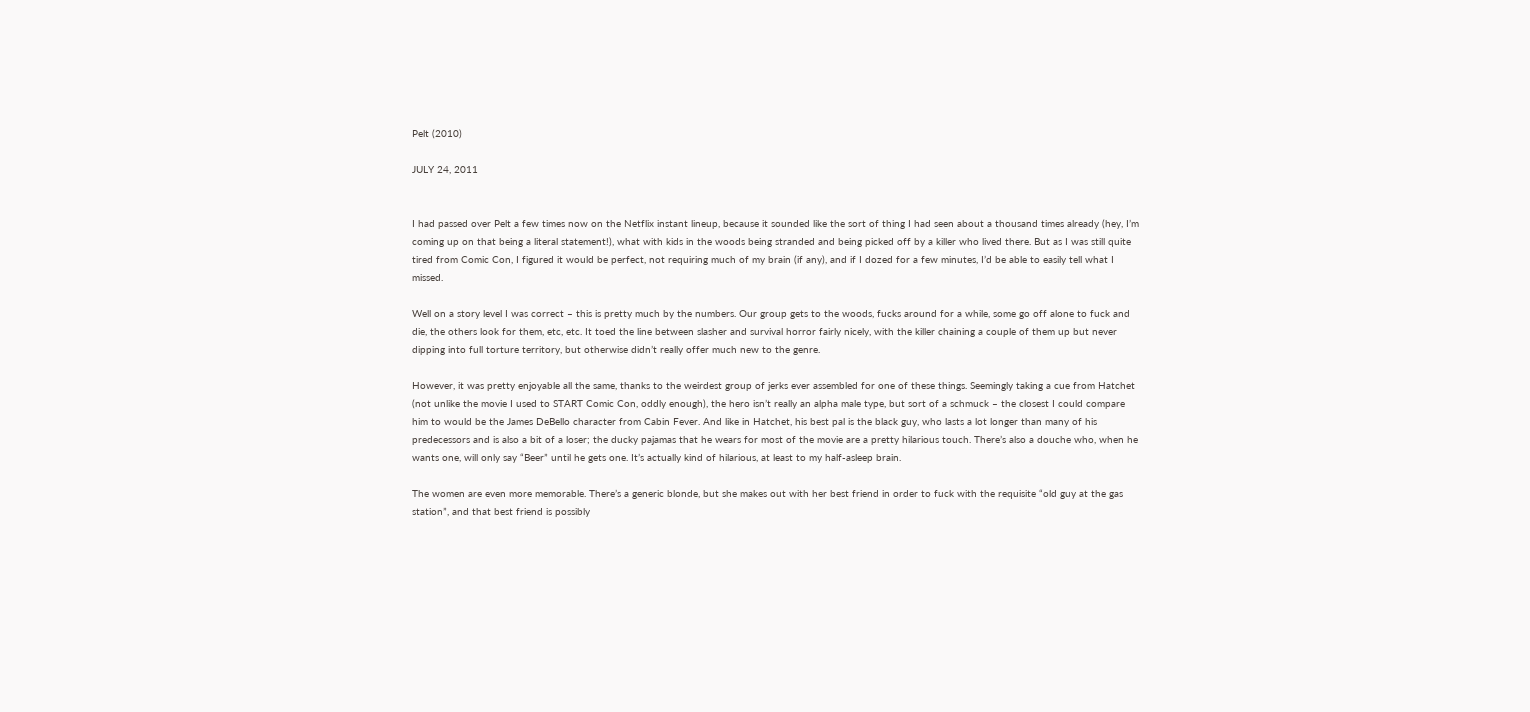Pelt (2010)

JULY 24, 2011


I had passed over Pelt a few times now on the Netflix instant lineup, because it sounded like the sort of thing I had seen about a thousand times already (hey, I’m coming up on that being a literal statement!), what with kids in the woods being stranded and being picked off by a killer who lived there. But as I was still quite tired from Comic Con, I figured it would be perfect, not requiring much of my brain (if any), and if I dozed for a few minutes, I’d be able to easily tell what I missed.

Well on a story level I was correct – this is pretty much by the numbers. Our group gets to the woods, fucks around for a while, some go off alone to fuck and die, the others look for them, etc, etc. It toed the line between slasher and survival horror fairly nicely, with the killer chaining a couple of them up but never dipping into full torture territory, but otherwise didn’t really offer much new to the genre.

However, it was pretty enjoyable all the same, thanks to the weirdest group of jerks ever assembled for one of these things. Seemingly taking a cue from Hatchet (not unlike the movie I used to START Comic Con, oddly enough), the hero isn’t really an alpha male type, but sort of a schmuck – the closest I could compare him to would be the James DeBello character from Cabin Fever. And like in Hatchet, his best pal is the black guy, who lasts a lot longer than many of his predecessors and is also a bit of a loser; the ducky pajamas that he wears for most of the movie are a pretty hilarious touch. There’s also a douche who, when he wants one, will only say “Beer” until he gets one. It’s actually kind of hilarious, at least to my half-asleep brain.

The women are even more memorable. There’s a generic blonde, but she makes out with her best friend in order to fuck with the requisite “old guy at the gas station”, and that best friend is possibly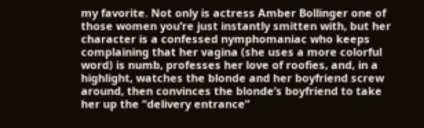my favorite. Not only is actress Amber Bollinger one of those women you’re just instantly smitten with, but her character is a confessed nymphomaniac who keeps complaining that her vagina (she uses a more colorful word) is numb, professes her love of roofies, and, in a highlight, watches the blonde and her boyfriend screw around, then convinces the blonde’s boyfriend to take her up the “delivery entrance”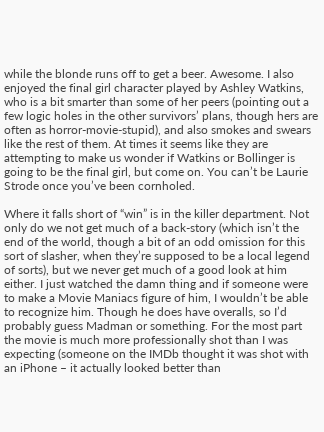while the blonde runs off to get a beer. Awesome. I also enjoyed the final girl character played by Ashley Watkins, who is a bit smarter than some of her peers (pointing out a few logic holes in the other survivors’ plans, though hers are often as horror-movie-stupid), and also smokes and swears like the rest of them. At times it seems like they are attempting to make us wonder if Watkins or Bollinger is going to be the final girl, but come on. You can’t be Laurie Strode once you’ve been cornholed.

Where it falls short of “win” is in the killer department. Not only do we not get much of a back-story (which isn’t the end of the world, though a bit of an odd omission for this sort of slasher, when they’re supposed to be a local legend of sorts), but we never get much of a good look at him either. I just watched the damn thing and if someone were to make a Movie Maniacs figure of him, I wouldn’t be able to recognize him. Though he does have overalls, so I’d probably guess Madman or something. For the most part the movie is much more professionally shot than I was expecting (someone on the IMDb thought it was shot with an iPhone – it actually looked better than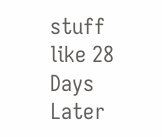stuff like 28 Days Later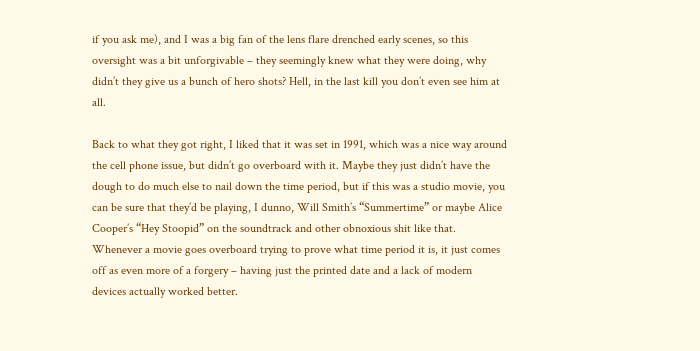if you ask me), and I was a big fan of the lens flare drenched early scenes, so this oversight was a bit unforgivable – they seemingly knew what they were doing, why didn’t they give us a bunch of hero shots? Hell, in the last kill you don’t even see him at all.

Back to what they got right, I liked that it was set in 1991, which was a nice way around the cell phone issue, but didn’t go overboard with it. Maybe they just didn’t have the dough to do much else to nail down the time period, but if this was a studio movie, you can be sure that they’d be playing, I dunno, Will Smith’s “Summertime” or maybe Alice Cooper’s “Hey Stoopid” on the soundtrack and other obnoxious shit like that. Whenever a movie goes overboard trying to prove what time period it is, it just comes off as even more of a forgery – having just the printed date and a lack of modern devices actually worked better.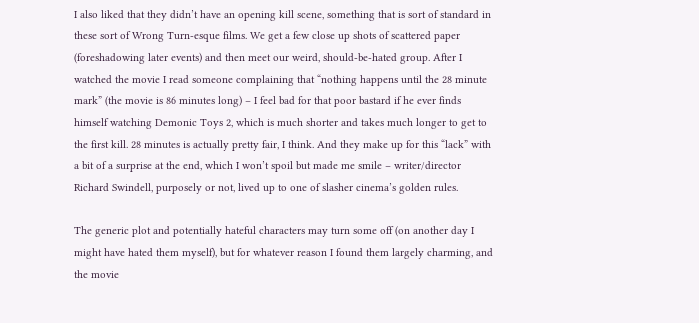I also liked that they didn’t have an opening kill scene, something that is sort of standard in these sort of Wrong Turn-esque films. We get a few close up shots of scattered paper (foreshadowing later events) and then meet our weird, should-be-hated group. After I watched the movie I read someone complaining that “nothing happens until the 28 minute mark” (the movie is 86 minutes long) – I feel bad for that poor bastard if he ever finds himself watching Demonic Toys 2, which is much shorter and takes much longer to get to the first kill. 28 minutes is actually pretty fair, I think. And they make up for this “lack” with a bit of a surprise at the end, which I won’t spoil but made me smile – writer/director Richard Swindell, purposely or not, lived up to one of slasher cinema’s golden rules.

The generic plot and potentially hateful characters may turn some off (on another day I might have hated them myself), but for whatever reason I found them largely charming, and the movie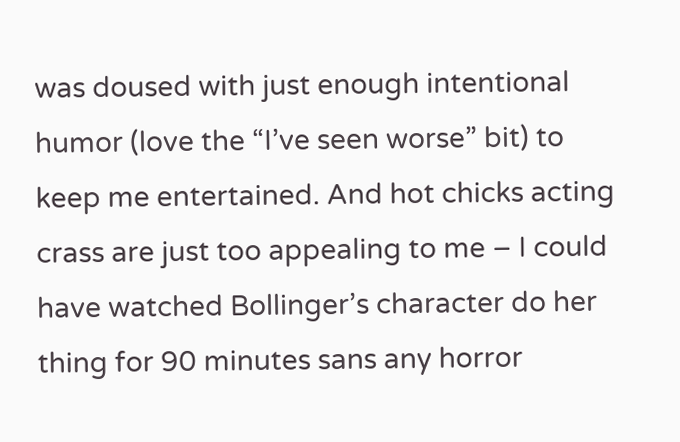was doused with just enough intentional humor (love the “I’ve seen worse” bit) to keep me entertained. And hot chicks acting crass are just too appealing to me – I could have watched Bollinger’s character do her thing for 90 minutes sans any horror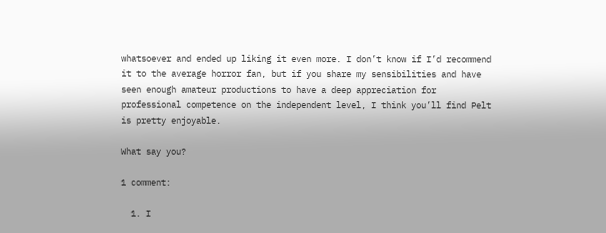whatsoever and ended up liking it even more. I don’t know if I’d recommend it to the average horror fan, but if you share my sensibilities and have seen enough amateur productions to have a deep appreciation for professional competence on the independent level, I think you’ll find Pelt is pretty enjoyable.

What say you?

1 comment:

  1. I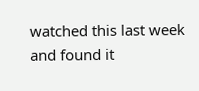watched this last week and found it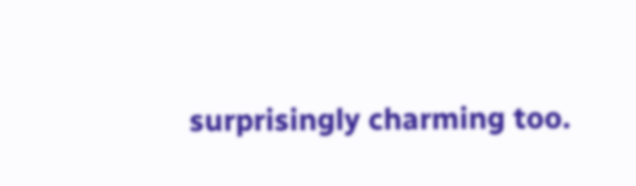surprisingly charming too.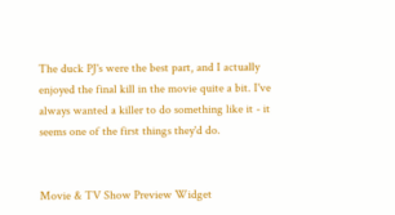The duck PJ's were the best part, and I actually enjoyed the final kill in the movie quite a bit. I've always wanted a killer to do something like it - it seems one of the first things they'd do.


Movie & TV Show Preview Widget